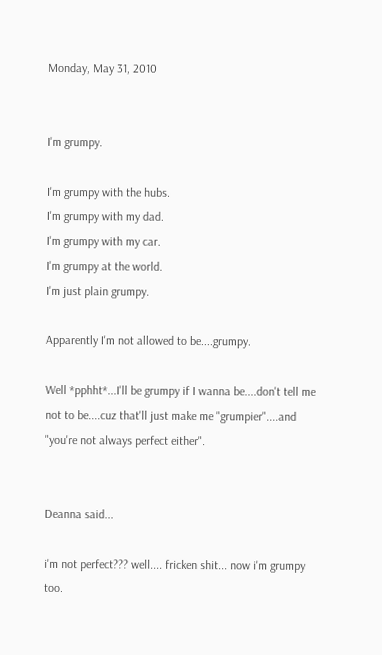Monday, May 31, 2010


I'm grumpy.

I'm grumpy with the hubs.
I'm grumpy with my dad.
I'm grumpy with my car.
I'm grumpy at the world.
I'm just plain grumpy.

Apparently I'm not allowed to be....grumpy.

Well *pphht*...I'll be grumpy if I wanna be....don't tell me not to be....cuz that'll just make me "grumpier"....and "you're not always perfect either".


Deanna said...

i'm not perfect??? well.... fricken shit... now i'm grumpy too.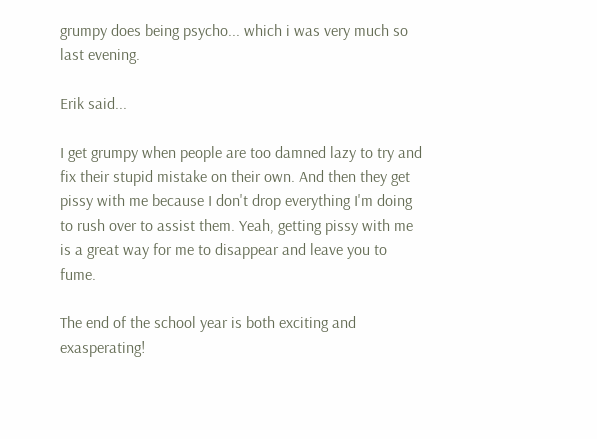grumpy does being psycho... which i was very much so last evening.

Erik said...

I get grumpy when people are too damned lazy to try and fix their stupid mistake on their own. And then they get pissy with me because I don't drop everything I'm doing to rush over to assist them. Yeah, getting pissy with me is a great way for me to disappear and leave you to fume.

The end of the school year is both exciting and exasperating!